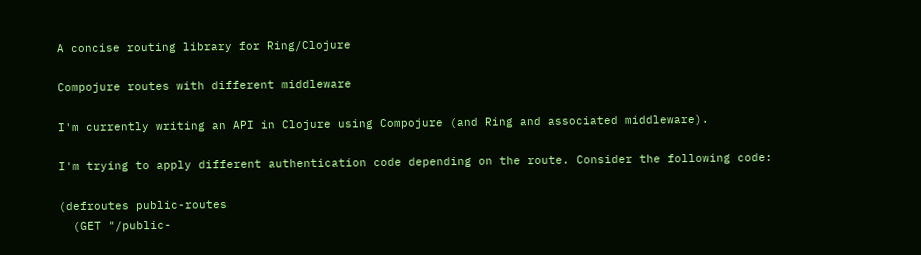A concise routing library for Ring/Clojure

Compojure routes with different middleware

I'm currently writing an API in Clojure using Compojure (and Ring and associated middleware).

I'm trying to apply different authentication code depending on the route. Consider the following code:

(defroutes public-routes
  (GET "/public-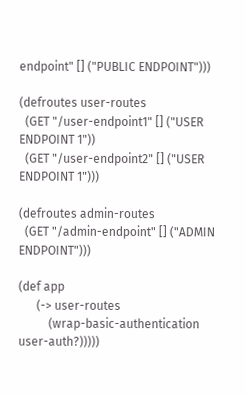endpoint" [] ("PUBLIC ENDPOINT")))

(defroutes user-routes
  (GET "/user-endpoint1" [] ("USER ENDPOINT 1"))
  (GET "/user-endpoint2" [] ("USER ENDPOINT 1")))

(defroutes admin-routes
  (GET "/admin-endpoint" [] ("ADMIN ENDPOINT")))

(def app
      (-> user-routes
          (wrap-basic-authentication user-auth?)))))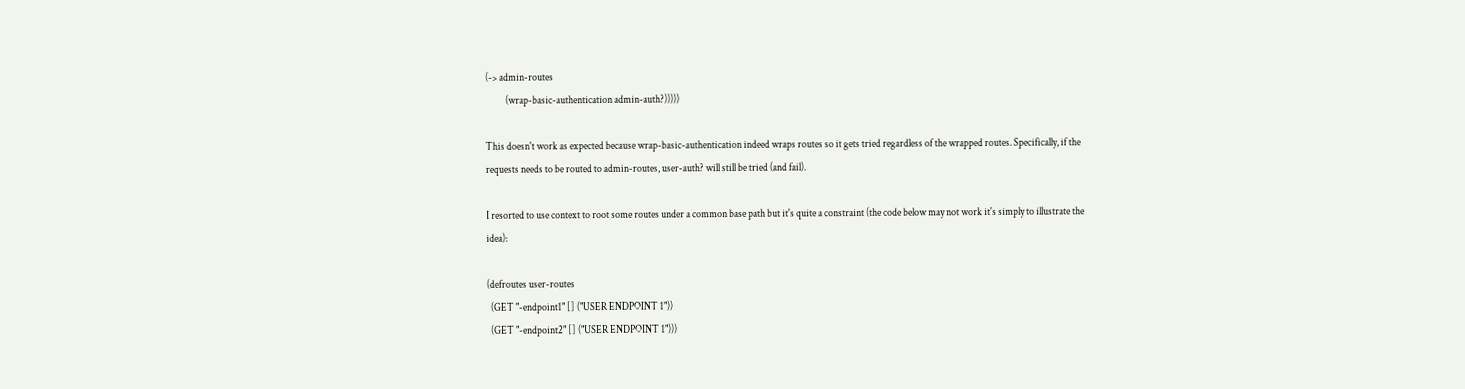(-> admin-routes
          (wrap-basic-authentication admin-auth?)))))

This doesn't work as expected because wrap-basic-authentication indeed wraps routes so it gets tried regardless of the wrapped routes. Specifically, if the requests needs to be routed to admin-routes, user-auth? will still be tried (and fail).

I resorted to use context to root some routes under a common base path but it's quite a constraint (the code below may not work it's simply to illustrate the idea):

(defroutes user-routes
  (GET "-endpoint1" [] ("USER ENDPOINT 1"))
  (GET "-endpoint2" [] ("USER ENDPOINT 1")))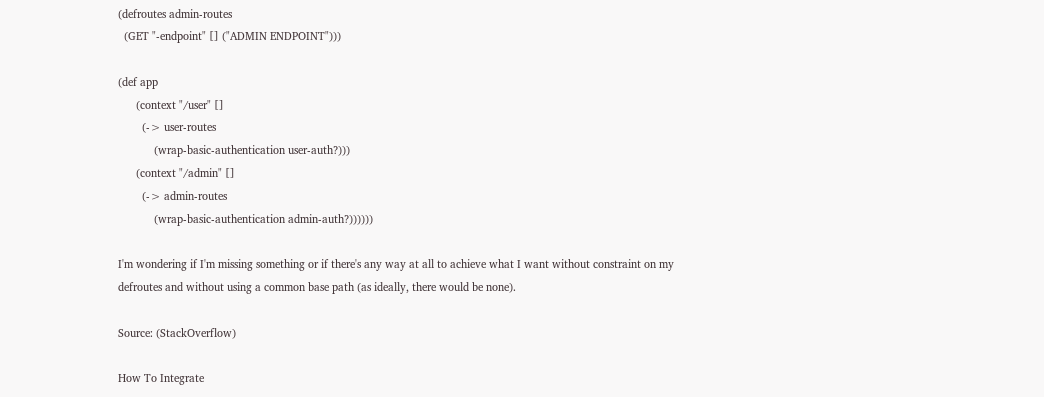(defroutes admin-routes
  (GET "-endpoint" [] ("ADMIN ENDPOINT")))

(def app
      (context "/user" []
        (-> user-routes
            (wrap-basic-authentication user-auth?)))
      (context "/admin" []
        (-> admin-routes
            (wrap-basic-authentication admin-auth?))))))

I'm wondering if I'm missing something or if there's any way at all to achieve what I want without constraint on my defroutes and without using a common base path (as ideally, there would be none).

Source: (StackOverflow)

How To Integrate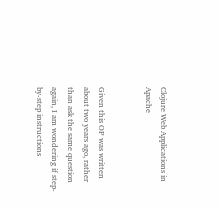Clojure Web Applications in Apache


Given this OP was written about two years ago, rather than ask the same question again, I am wondering if step-by-step instructions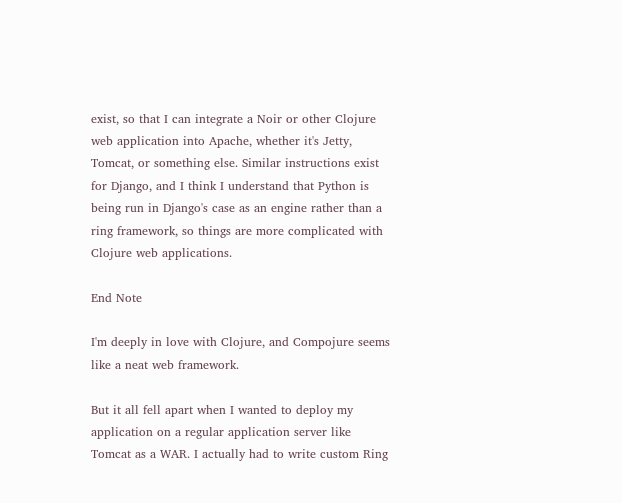exist, so that I can integrate a Noir or other Clojure web application into Apache, whether it's Jetty, Tomcat, or something else. Similar instructions exist for Django, and I think I understand that Python is being run in Django's case as an engine rather than a ring framework, so things are more complicated with Clojure web applications.

End Note

I'm deeply in love with Clojure, and Compojure seems like a neat web framework.

But it all fell apart when I wanted to deploy my application on a regular application server like Tomcat as a WAR. I actually had to write custom Ring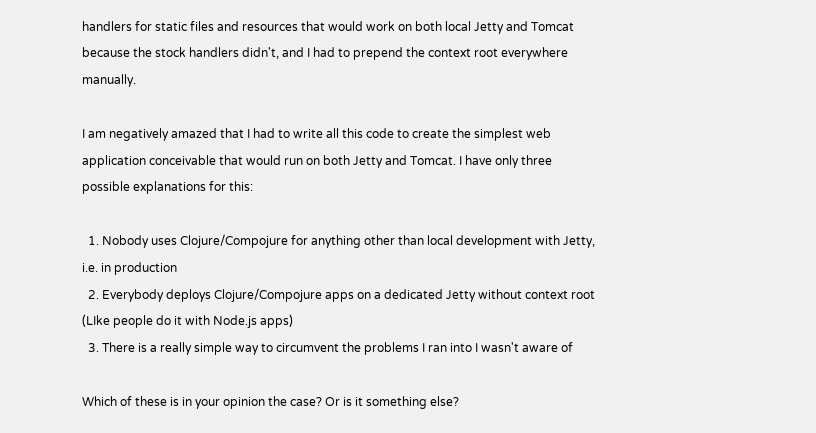handlers for static files and resources that would work on both local Jetty and Tomcat because the stock handlers didn't, and I had to prepend the context root everywhere manually.

I am negatively amazed that I had to write all this code to create the simplest web application conceivable that would run on both Jetty and Tomcat. I have only three possible explanations for this:

  1. Nobody uses Clojure/Compojure for anything other than local development with Jetty, i.e. in production
  2. Everybody deploys Clojure/Compojure apps on a dedicated Jetty without context root (LIke people do it with Node.js apps)
  3. There is a really simple way to circumvent the problems I ran into I wasn't aware of

Which of these is in your opinion the case? Or is it something else?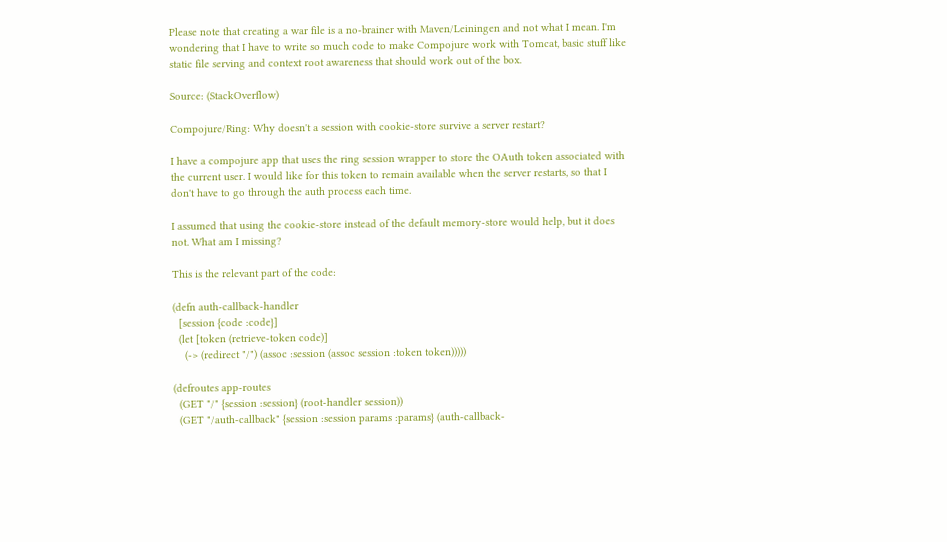Please note that creating a war file is a no-brainer with Maven/Leiningen and not what I mean. I'm wondering that I have to write so much code to make Compojure work with Tomcat, basic stuff like static file serving and context root awareness that should work out of the box.

Source: (StackOverflow)

Compojure/Ring: Why doesn't a session with cookie-store survive a server restart?

I have a compojure app that uses the ring session wrapper to store the OAuth token associated with the current user. I would like for this token to remain available when the server restarts, so that I don't have to go through the auth process each time.

I assumed that using the cookie-store instead of the default memory-store would help, but it does not. What am I missing?

This is the relevant part of the code:

(defn auth-callback-handler
  [session {code :code}]
  (let [token (retrieve-token code)]
    (-> (redirect "/") (assoc :session (assoc session :token token)))))

(defroutes app-routes
  (GET "/" {session :session} (root-handler session))
  (GET "/auth-callback" {session :session params :params} (auth-callback-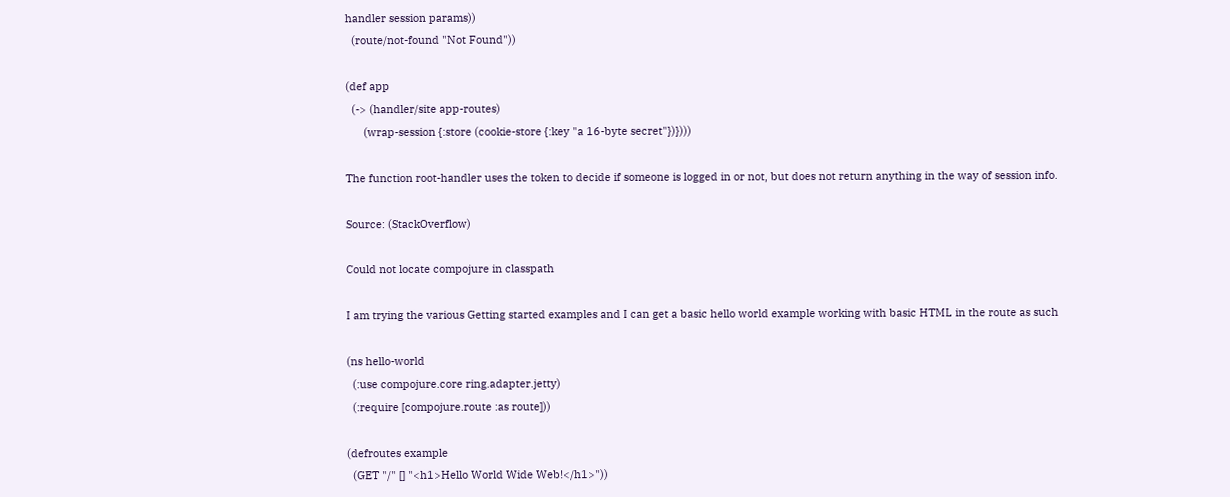handler session params))
  (route/not-found "Not Found"))

(def app
  (-> (handler/site app-routes)
      (wrap-session {:store (cookie-store {:key "a 16-byte secret"})})))

The function root-handler uses the token to decide if someone is logged in or not, but does not return anything in the way of session info.

Source: (StackOverflow)

Could not locate compojure in classpath

I am trying the various Getting started examples and I can get a basic hello world example working with basic HTML in the route as such

(ns hello-world
  (:use compojure.core ring.adapter.jetty)
  (:require [compojure.route :as route]))

(defroutes example
  (GET "/" [] "<h1>Hello World Wide Web!</h1>"))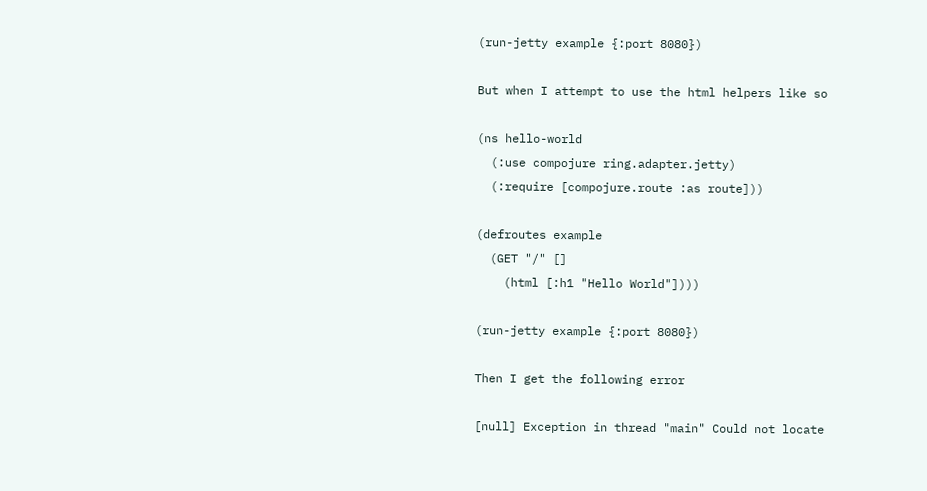(run-jetty example {:port 8080})

But when I attempt to use the html helpers like so

(ns hello-world
  (:use compojure ring.adapter.jetty)
  (:require [compojure.route :as route]))

(defroutes example
  (GET "/" []
    (html [:h1 "Hello World"])))

(run-jetty example {:port 8080})

Then I get the following error

[null] Exception in thread "main" Could not locate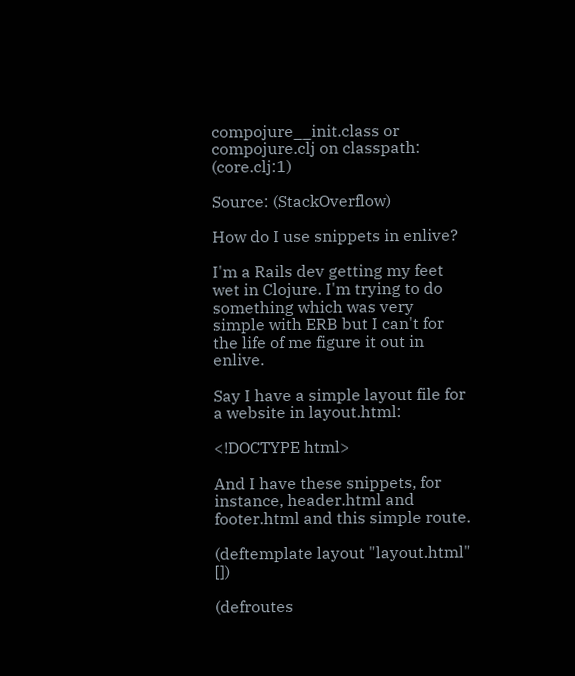compojure__init.class or compojure.clj on classpath: (core.clj:1)

Source: (StackOverflow)

How do I use snippets in enlive?

I'm a Rails dev getting my feet wet in Clojure. I'm trying to do something which was very simple with ERB but I can't for the life of me figure it out in enlive.

Say I have a simple layout file for a website in layout.html:

<!DOCTYPE html>

And I have these snippets, for instance, header.html and footer.html and this simple route.

(deftemplate layout "layout.html" [])

(defroutes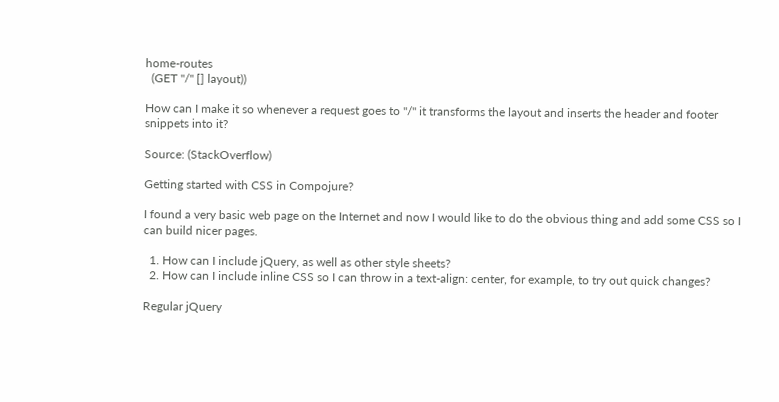home-routes
  (GET "/" [] layout))

How can I make it so whenever a request goes to "/" it transforms the layout and inserts the header and footer snippets into it?

Source: (StackOverflow)

Getting started with CSS in Compojure?

I found a very basic web page on the Internet and now I would like to do the obvious thing and add some CSS so I can build nicer pages.

  1. How can I include jQuery, as well as other style sheets?
  2. How can I include inline CSS so I can throw in a text-align: center, for example, to try out quick changes?

Regular jQuery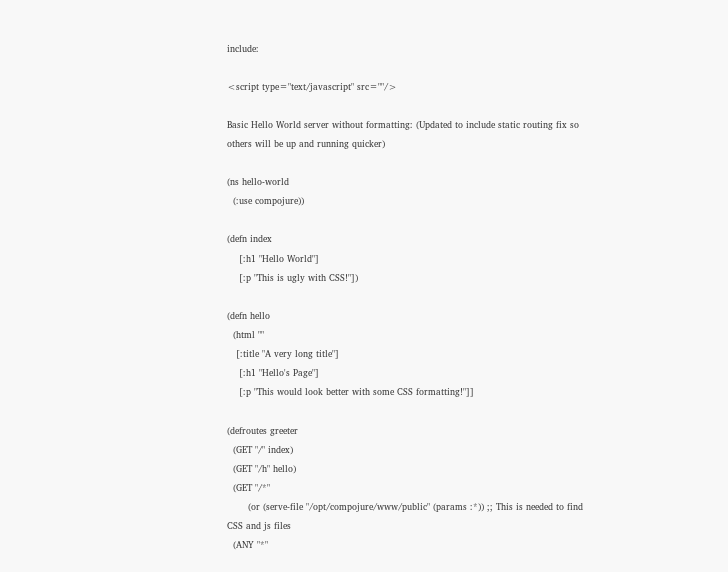include:

<script type="text/javascript" src=""/>

Basic Hello World server without formatting: (Updated to include static routing fix so others will be up and running quicker)

(ns hello-world
  (:use compojure))

(defn index
    [:h1 "Hello World"]
    [:p "This is ugly with CSS!"])

(defn hello
  (html ""
   [:title "A very long title"]
    [:h1 "Hello's Page"]
    [:p "This would look better with some CSS formatting!"]]

(defroutes greeter
  (GET "/" index)
  (GET "/h" hello)
  (GET "/*"
       (or (serve-file "/opt/compojure/www/public" (params :*)) ;; This is needed to find CSS and js files
  (ANY "*"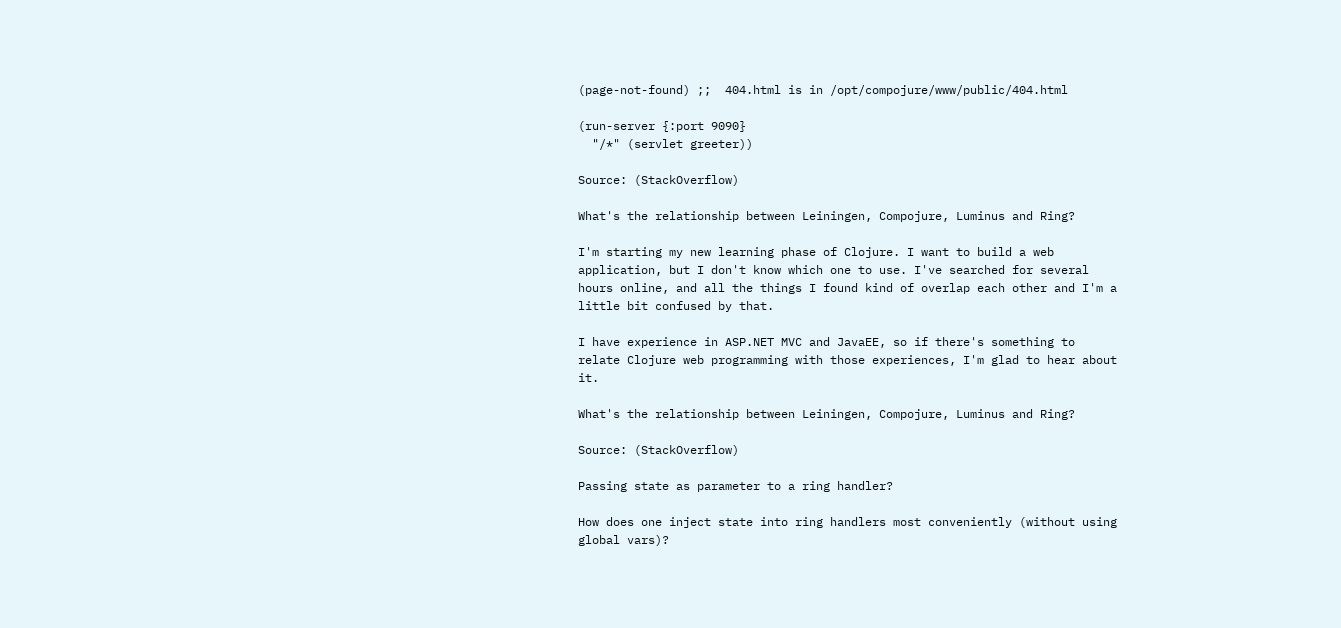(page-not-found) ;;  404.html is in /opt/compojure/www/public/404.html

(run-server {:port 9090}
  "/*" (servlet greeter))

Source: (StackOverflow)

What's the relationship between Leiningen, Compojure, Luminus and Ring?

I'm starting my new learning phase of Clojure. I want to build a web application, but I don't know which one to use. I've searched for several hours online, and all the things I found kind of overlap each other and I'm a little bit confused by that.

I have experience in ASP.NET MVC and JavaEE, so if there's something to relate Clojure web programming with those experiences, I'm glad to hear about it.

What's the relationship between Leiningen, Compojure, Luminus and Ring?

Source: (StackOverflow)

Passing state as parameter to a ring handler?

How does one inject state into ring handlers most conveniently (without using global vars)?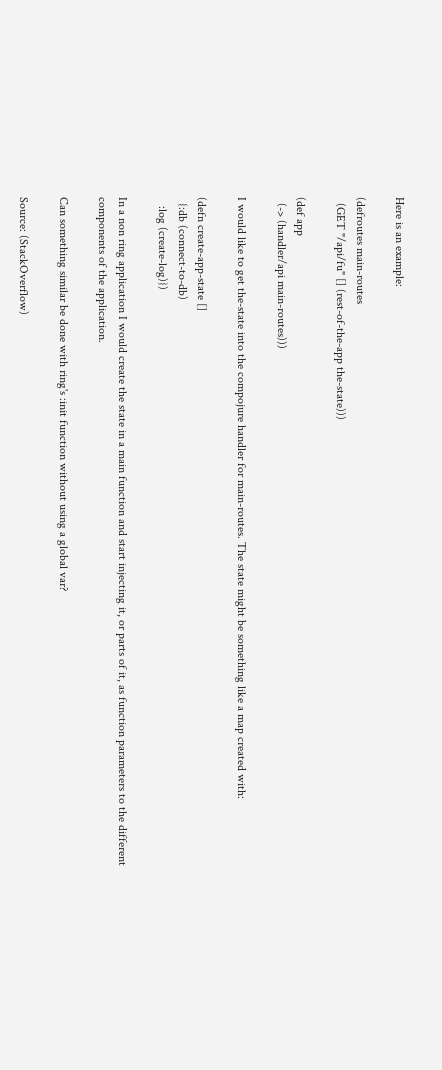Here is an example:

(defroutes main-routes
  (GET "/api/fu" [] (rest-of-the-app the-state)))

(def app
  (-> (handler/api main-routes)))

I would like to get the-state into the compojure handler for main-routes. The state might be something like a map created with:

(defn create-app-state []
  {:db (connect-to-db)
   :log (create-log)})

In a non ring application I would create the state in a main function and start injecting it, or parts of it, as function parameters to the different components of the application.

Can something similar be done with ring's :init function without using a global var?

Source: (StackOverflow)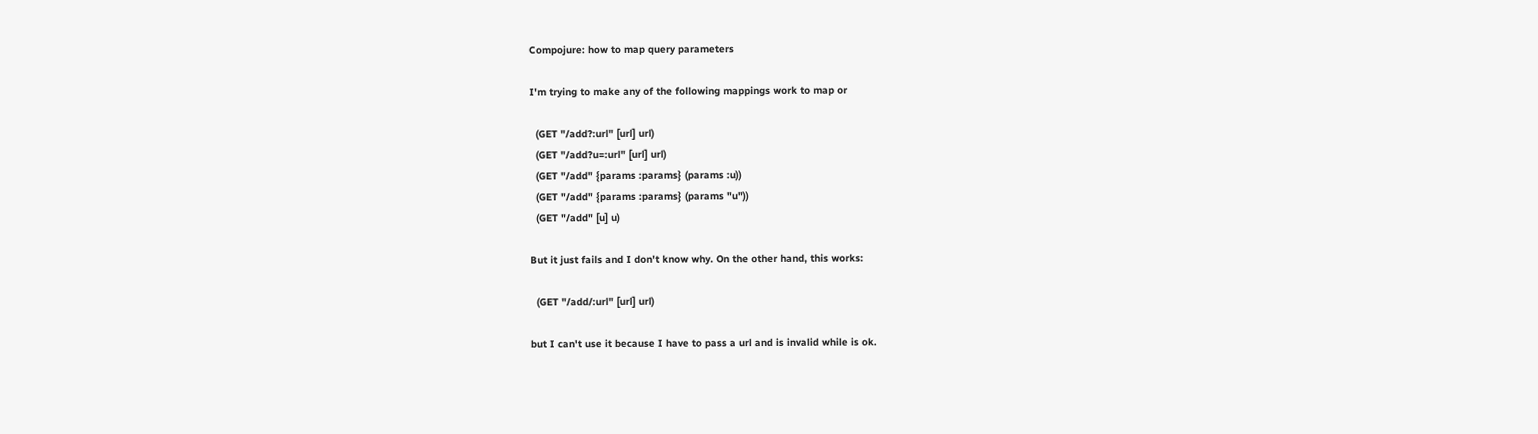Compojure: how to map query parameters

I'm trying to make any of the following mappings work to map or

  (GET "/add?:url" [url] url)
  (GET "/add?u=:url" [url] url)
  (GET "/add" {params :params} (params :u))
  (GET "/add" {params :params} (params "u"))
  (GET "/add" [u] u)

But it just fails and I don't know why. On the other hand, this works:

  (GET "/add/:url" [url] url)

but I can't use it because I have to pass a url and is invalid while is ok.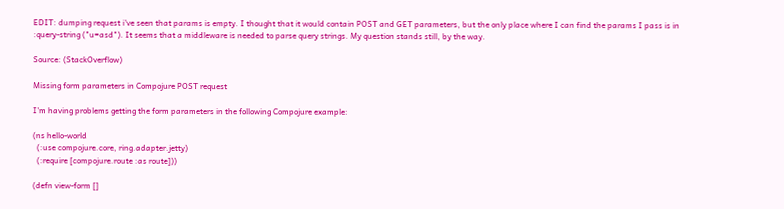EDIT: dumping request i've seen that params is empty. I thought that it would contain POST and GET parameters, but the only place where I can find the params I pass is in :query-string ("u=asd"). It seems that a middleware is needed to parse query strings. My question stands still, by the way.

Source: (StackOverflow)

Missing form parameters in Compojure POST request

I'm having problems getting the form parameters in the following Compojure example:

(ns hello-world
  (:use compojure.core, ring.adapter.jetty)
  (:require [compojure.route :as route]))

(defn view-form []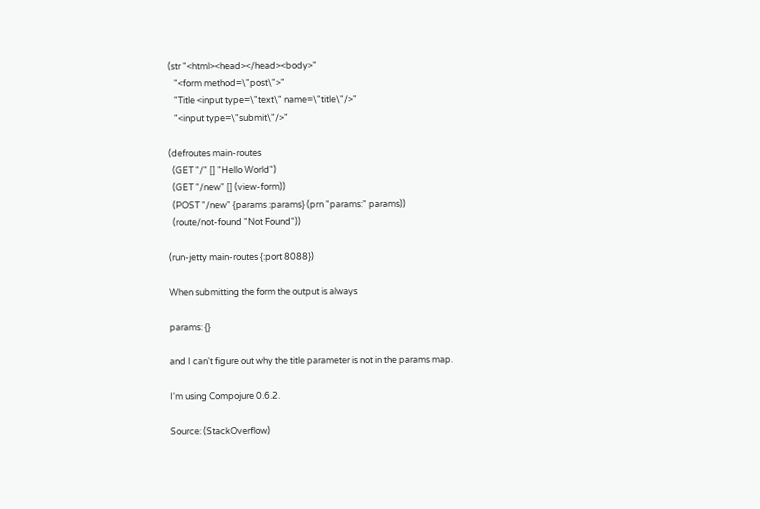(str "<html><head></head><body>"
   "<form method=\"post\">"
   "Title <input type=\"text\" name=\"title\"/>"
   "<input type=\"submit\"/>"

(defroutes main-routes
  (GET "/" [] "Hello World")
  (GET "/new" [] (view-form))
  (POST "/new" {params :params} (prn "params:" params))
  (route/not-found "Not Found"))

(run-jetty main-routes {:port 8088})

When submitting the form the output is always

params: {}

and I can't figure out why the title parameter is not in the params map.

I'm using Compojure 0.6.2.

Source: (StackOverflow)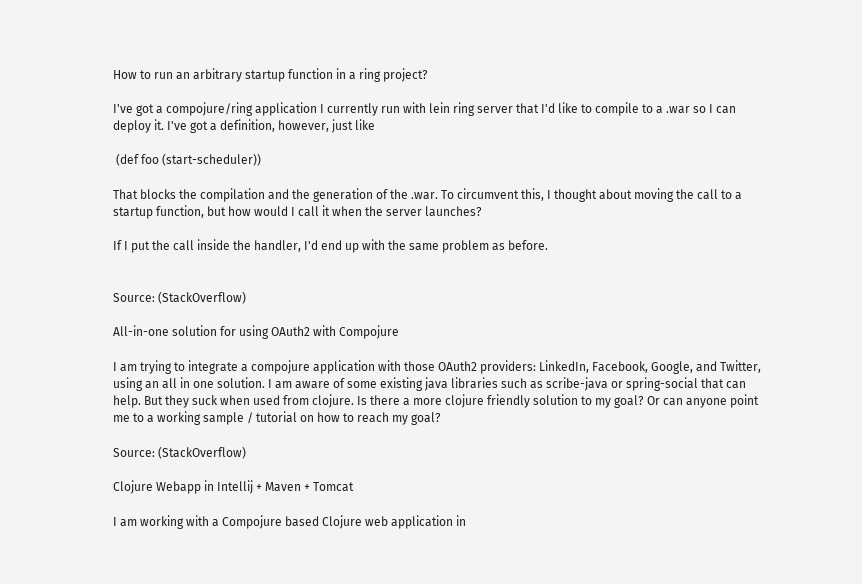How to run an arbitrary startup function in a ring project?

I've got a compojure/ring application I currently run with lein ring server that I'd like to compile to a .war so I can deploy it. I've got a definition, however, just like

 (def foo (start-scheduler))

That blocks the compilation and the generation of the .war. To circumvent this, I thought about moving the call to a startup function, but how would I call it when the server launches?

If I put the call inside the handler, I'd end up with the same problem as before.


Source: (StackOverflow)

All-in-one solution for using OAuth2 with Compojure

I am trying to integrate a compojure application with those OAuth2 providers: LinkedIn, Facebook, Google, and Twitter, using an all in one solution. I am aware of some existing java libraries such as scribe-java or spring-social that can help. But they suck when used from clojure. Is there a more clojure friendly solution to my goal? Or can anyone point me to a working sample / tutorial on how to reach my goal?

Source: (StackOverflow)

Clojure Webapp in Intellij + Maven + Tomcat

I am working with a Compojure based Clojure web application in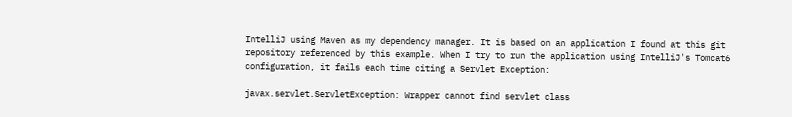IntelliJ using Maven as my dependency manager. It is based on an application I found at this git repository referenced by this example. When I try to run the application using IntelliJ's Tomcat6 configuration, it fails each time citing a Servlet Exception:

javax.servlet.ServletException: Wrapper cannot find servlet class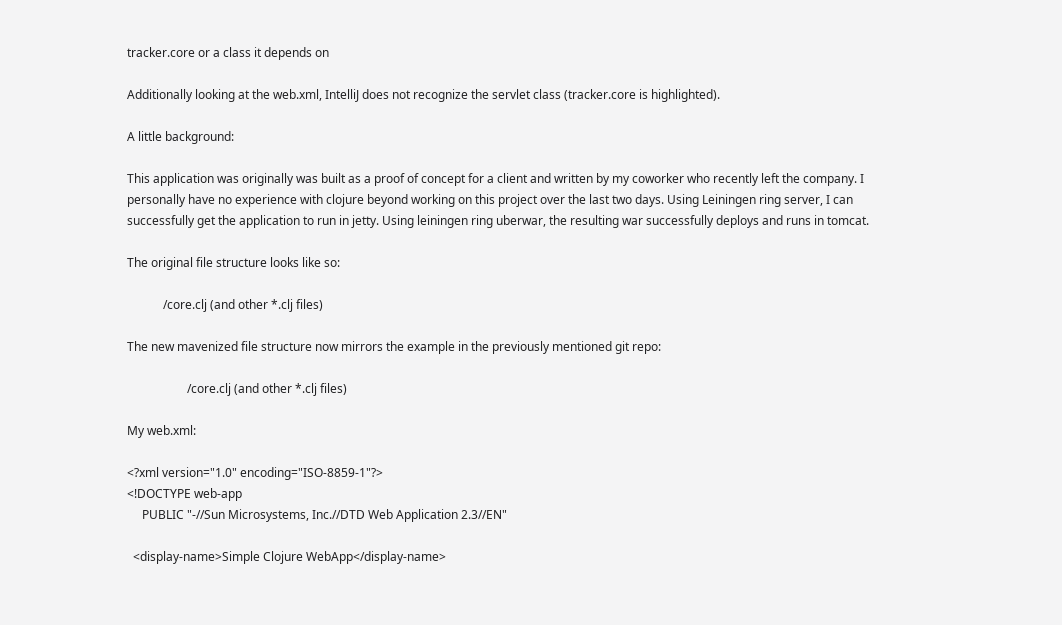tracker.core or a class it depends on

Additionally looking at the web.xml, IntelliJ does not recognize the servlet class (tracker.core is highlighted).

A little background:

This application was originally was built as a proof of concept for a client and written by my coworker who recently left the company. I personally have no experience with clojure beyond working on this project over the last two days. Using Leiningen ring server, I can successfully get the application to run in jetty. Using leiningen ring uberwar, the resulting war successfully deploys and runs in tomcat.

The original file structure looks like so:

            /core.clj (and other *.clj files)

The new mavenized file structure now mirrors the example in the previously mentioned git repo:

                    /core.clj (and other *.clj files)

My web.xml:

<?xml version="1.0" encoding="ISO-8859-1"?>
<!DOCTYPE web-app
     PUBLIC "-//Sun Microsystems, Inc.//DTD Web Application 2.3//EN"

  <display-name>Simple Clojure WebApp</display-name>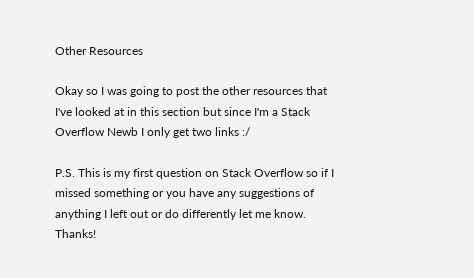Other Resources

Okay so I was going to post the other resources that I've looked at in this section but since I'm a Stack Overflow Newb I only get two links :/

P.S. This is my first question on Stack Overflow so if I missed something or you have any suggestions of anything I left out or do differently let me know. Thanks!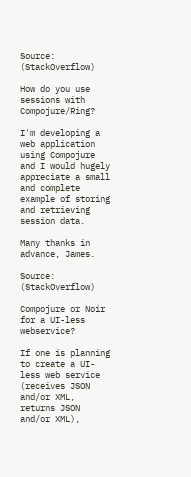Source: (StackOverflow)

How do you use sessions with Compojure/Ring?

I'm developing a web application using Compojure and I would hugely appreciate a small and complete example of storing and retrieving session data.

Many thanks in advance, James.

Source: (StackOverflow)

Compojure or Noir for a UI-less webservice?

If one is planning to create a UI-less web service (receives JSON and/or XML, returns JSON and/or XML),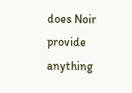does Noir provide anything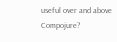useful over and above Compojure?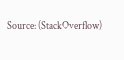Source: (StackOverflow)